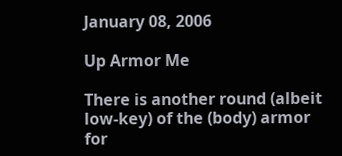January 08, 2006

Up Armor Me

There is another round (albeit low-key) of the (body) armor for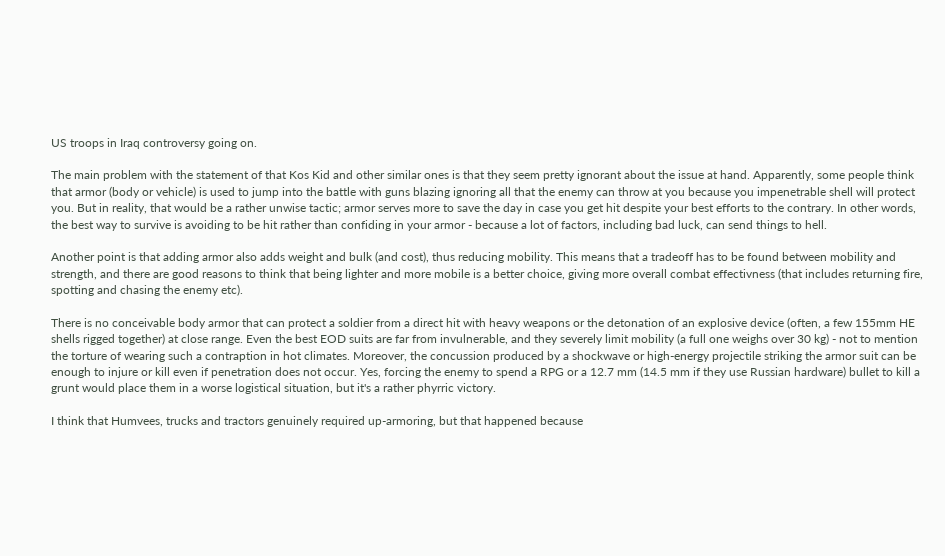US troops in Iraq controversy going on.

The main problem with the statement of that Kos Kid and other similar ones is that they seem pretty ignorant about the issue at hand. Apparently, some people think that armor (body or vehicle) is used to jump into the battle with guns blazing ignoring all that the enemy can throw at you because you impenetrable shell will protect you. But in reality, that would be a rather unwise tactic; armor serves more to save the day in case you get hit despite your best efforts to the contrary. In other words, the best way to survive is avoiding to be hit rather than confiding in your armor - because a lot of factors, including bad luck, can send things to hell.

Another point is that adding armor also adds weight and bulk (and cost), thus reducing mobility. This means that a tradeoff has to be found between mobility and strength, and there are good reasons to think that being lighter and more mobile is a better choice, giving more overall combat effectivness (that includes returning fire, spotting and chasing the enemy etc).

There is no conceivable body armor that can protect a soldier from a direct hit with heavy weapons or the detonation of an explosive device (often, a few 155mm HE shells rigged together) at close range. Even the best EOD suits are far from invulnerable, and they severely limit mobility (a full one weighs over 30 kg) - not to mention the torture of wearing such a contraption in hot climates. Moreover, the concussion produced by a shockwave or high-energy projectile striking the armor suit can be enough to injure or kill even if penetration does not occur. Yes, forcing the enemy to spend a RPG or a 12.7 mm (14.5 mm if they use Russian hardware) bullet to kill a grunt would place them in a worse logistical situation, but it's a rather phyrric victory.

I think that Humvees, trucks and tractors genuinely required up-armoring, but that happened because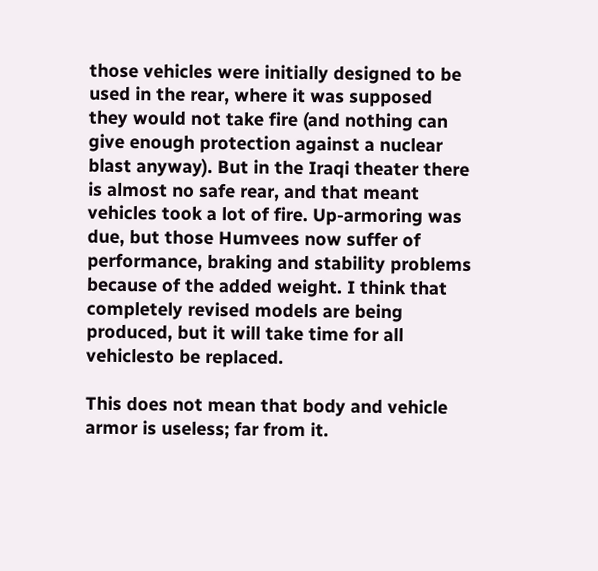those vehicles were initially designed to be used in the rear, where it was supposed they would not take fire (and nothing can give enough protection against a nuclear blast anyway). But in the Iraqi theater there is almost no safe rear, and that meant vehicles took a lot of fire. Up-armoring was due, but those Humvees now suffer of performance, braking and stability problems because of the added weight. I think that completely revised models are being produced, but it will take time for all vehiclesto be replaced.

This does not mean that body and vehicle armor is useless; far from it.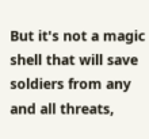But it's not a magic shell that will save soldiers from any and all threats,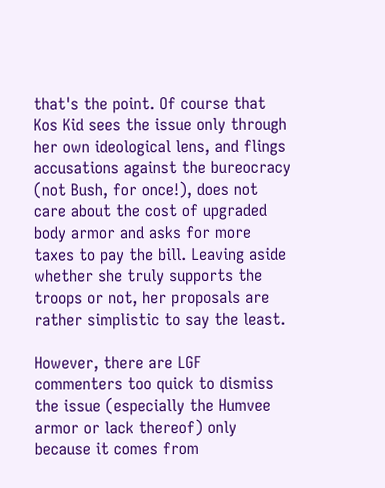that's the point. Of course that Kos Kid sees the issue only through her own ideological lens, and flings accusations against the bureocracy (not Bush, for once!), does not care about the cost of upgraded body armor and asks for more taxes to pay the bill. Leaving aside whether she truly supports the troops or not, her proposals are rather simplistic to say the least.

However, there are LGF commenters too quick to dismiss the issue (especially the Humvee armor or lack thereof) only because it comes from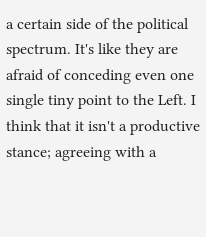a certain side of the political spectrum. It's like they are afraid of conceding even one single tiny point to the Left. I think that it isn't a productive stance; agreeing with a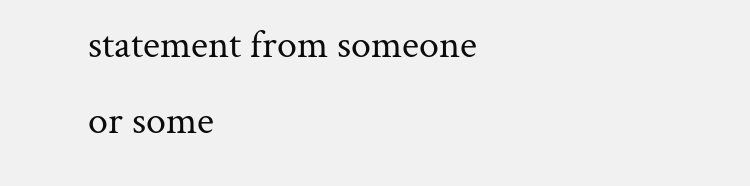statement from someone or some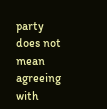party does not mean agreeing with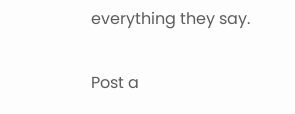everything they say.


Post a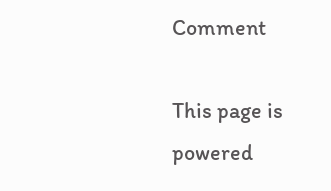Comment

This page is powered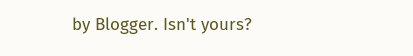by Blogger. Isn't yours?